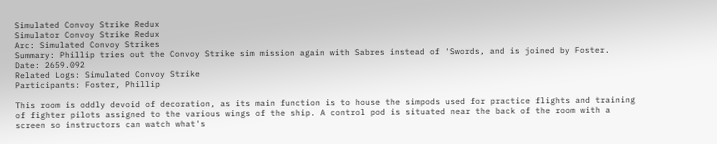Simulated Convoy Strike Redux
Simulator Convoy Strike Redux
Arc: Simulated Convoy Strikes
Summary: Phillip tries out the Convoy Strike sim mission again with Sabres instead of 'Swords, and is joined by Foster.
Date: 2659.092
Related Logs: Simulated Convoy Strike
Participants: Foster, Phillip

This room is oddly devoid of decoration, as its main function is to house the simpods used for practice flights and training of fighter pilots assigned to the various wings of the ship. A control pod is situated near the back of the room with a screen so instructors can watch what's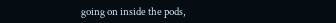going on inside the pods,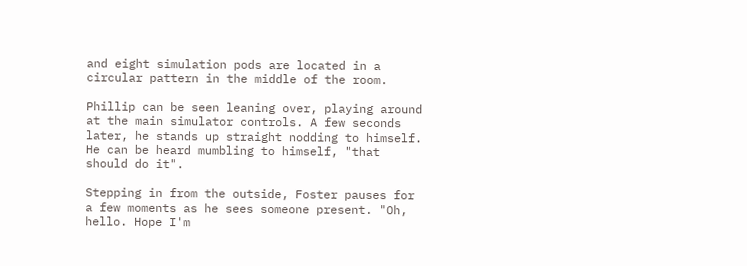and eight simulation pods are located in a circular pattern in the middle of the room.

Phillip can be seen leaning over, playing around at the main simulator controls. A few seconds later, he stands up straight nodding to himself. He can be heard mumbling to himself, "that should do it".

Stepping in from the outside, Foster pauses for a few moments as he sees someone present. "Oh, hello. Hope I'm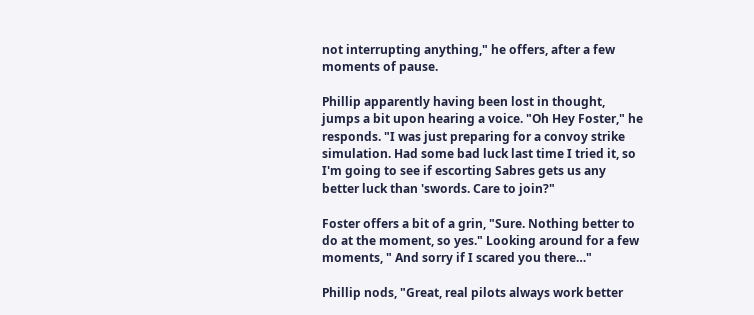not interrupting anything," he offers, after a few moments of pause.

Phillip apparently having been lost in thought, jumps a bit upon hearing a voice. "Oh Hey Foster," he responds. "I was just preparing for a convoy strike simulation. Had some bad luck last time I tried it, so I'm going to see if escorting Sabres gets us any better luck than 'swords. Care to join?"

Foster offers a bit of a grin, "Sure. Nothing better to do at the moment, so yes." Looking around for a few moments, " And sorry if I scared you there…"

Phillip nods, "Great, real pilots always work better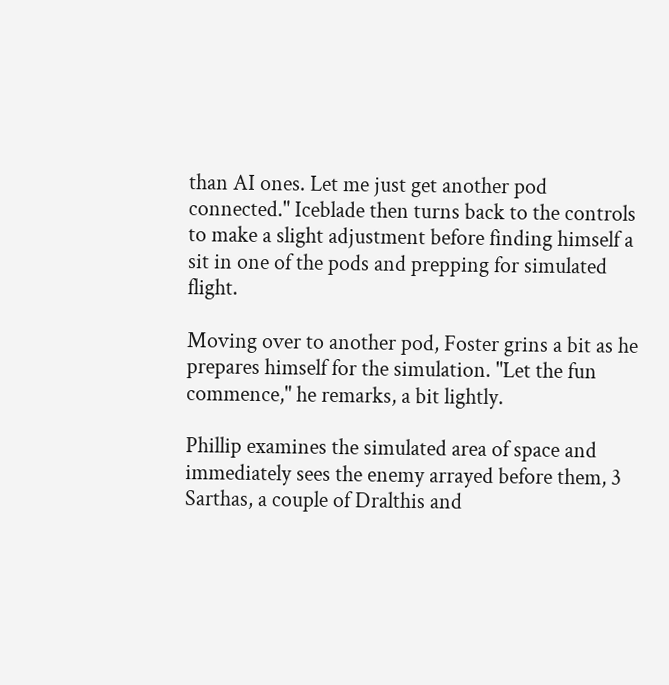than AI ones. Let me just get another pod connected." Iceblade then turns back to the controls to make a slight adjustment before finding himself a sit in one of the pods and prepping for simulated flight.

Moving over to another pod, Foster grins a bit as he prepares himself for the simulation. "Let the fun commence," he remarks, a bit lightly.

Phillip examines the simulated area of space and immediately sees the enemy arrayed before them, 3 Sarthas, a couple of Dralthis and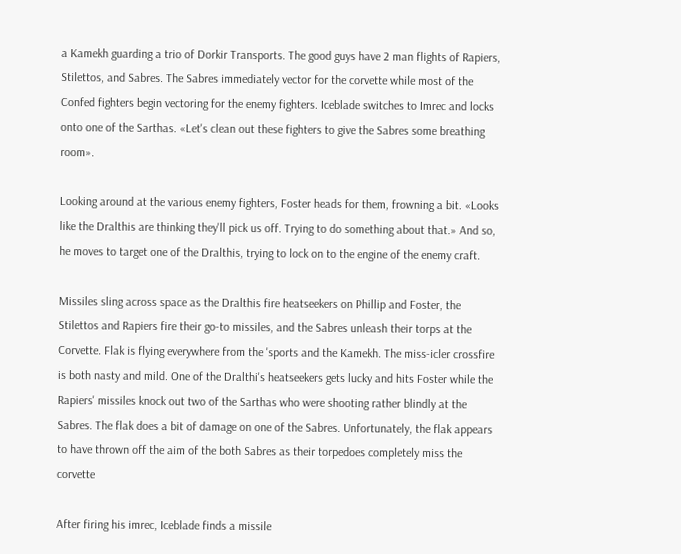a Kamekh guarding a trio of Dorkir Transports. The good guys have 2 man flights of Rapiers, Stilettos, and Sabres. The Sabres immediately vector for the corvette while most of the Confed fighters begin vectoring for the enemy fighters. Iceblade switches to Imrec and locks onto one of the Sarthas. «Let's clean out these fighters to give the Sabres some breathing room».

Looking around at the various enemy fighters, Foster heads for them, frowning a bit. «Looks like the Dralthis are thinking they'll pick us off. Trying to do something about that.» And so, he moves to target one of the Dralthis, trying to lock on to the engine of the enemy craft.

Missiles sling across space as the Dralthis fire heatseekers on Phillip and Foster, the Stilettos and Rapiers fire their go-to missiles, and the Sabres unleash their torps at the Corvette. Flak is flying everywhere from the 'sports and the Kamekh. The miss-icler crossfire is both nasty and mild. One of the Dralthi's heatseekers gets lucky and hits Foster while the Rapiers' missiles knock out two of the Sarthas who were shooting rather blindly at the Sabres. The flak does a bit of damage on one of the Sabres. Unfortunately, the flak appears to have thrown off the aim of the both Sabres as their torpedoes completely miss the corvette

After firing his imrec, Iceblade finds a missile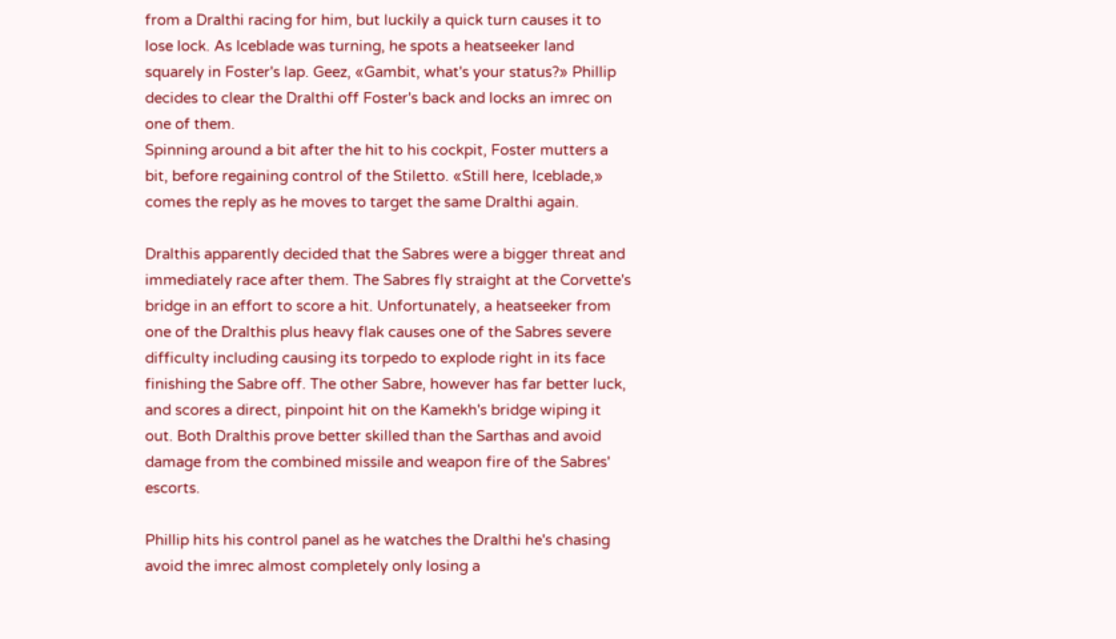from a Dralthi racing for him, but luckily a quick turn causes it to lose lock. As Iceblade was turning, he spots a heatseeker land squarely in Foster's lap. Geez, «Gambit, what's your status?» Phillip decides to clear the Dralthi off Foster's back and locks an imrec on one of them.
Spinning around a bit after the hit to his cockpit, Foster mutters a bit, before regaining control of the Stiletto. «Still here, Iceblade,» comes the reply as he moves to target the same Dralthi again.

Dralthis apparently decided that the Sabres were a bigger threat and immediately race after them. The Sabres fly straight at the Corvette's bridge in an effort to score a hit. Unfortunately, a heatseeker from one of the Dralthis plus heavy flak causes one of the Sabres severe difficulty including causing its torpedo to explode right in its face finishing the Sabre off. The other Sabre, however has far better luck, and scores a direct, pinpoint hit on the Kamekh's bridge wiping it out. Both Dralthis prove better skilled than the Sarthas and avoid damage from the combined missile and weapon fire of the Sabres' escorts.

Phillip hits his control panel as he watches the Dralthi he's chasing avoid the imrec almost completely only losing a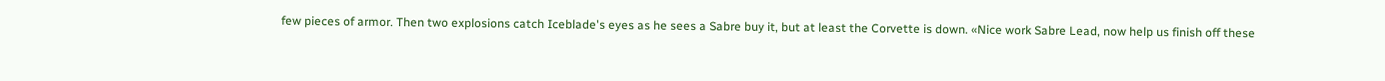few pieces of armor. Then two explosions catch Iceblade's eyes as he sees a Sabre buy it, but at least the Corvette is down. «Nice work Sabre Lead, now help us finish off these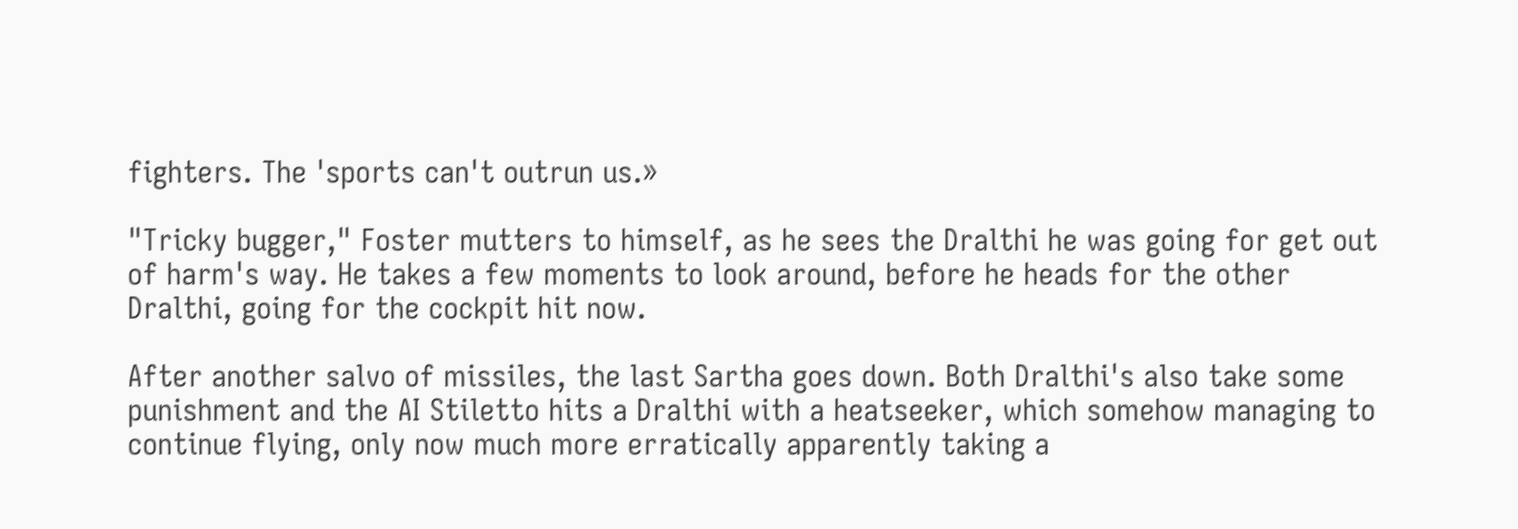fighters. The 'sports can't outrun us.»

"Tricky bugger," Foster mutters to himself, as he sees the Dralthi he was going for get out of harm's way. He takes a few moments to look around, before he heads for the other Dralthi, going for the cockpit hit now.

After another salvo of missiles, the last Sartha goes down. Both Dralthi's also take some punishment and the AI Stiletto hits a Dralthi with a heatseeker, which somehow managing to continue flying, only now much more erratically apparently taking a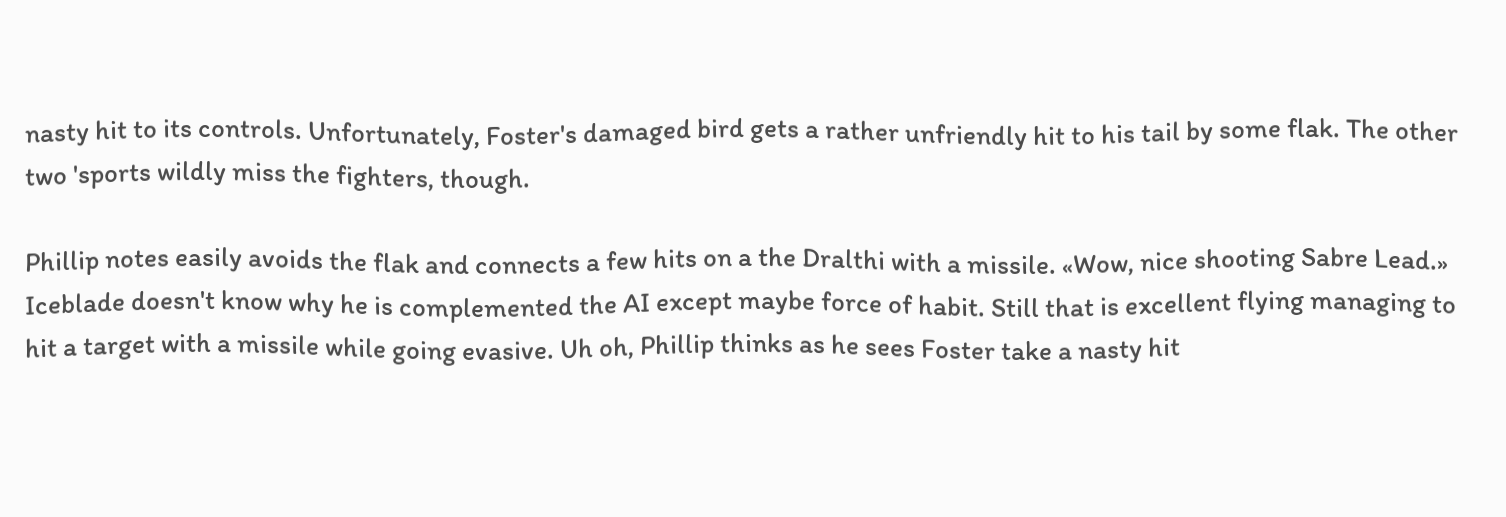nasty hit to its controls. Unfortunately, Foster's damaged bird gets a rather unfriendly hit to his tail by some flak. The other two 'sports wildly miss the fighters, though.

Phillip notes easily avoids the flak and connects a few hits on a the Dralthi with a missile. «Wow, nice shooting Sabre Lead.» Iceblade doesn't know why he is complemented the AI except maybe force of habit. Still that is excellent flying managing to hit a target with a missile while going evasive. Uh oh, Phillip thinks as he sees Foster take a nasty hit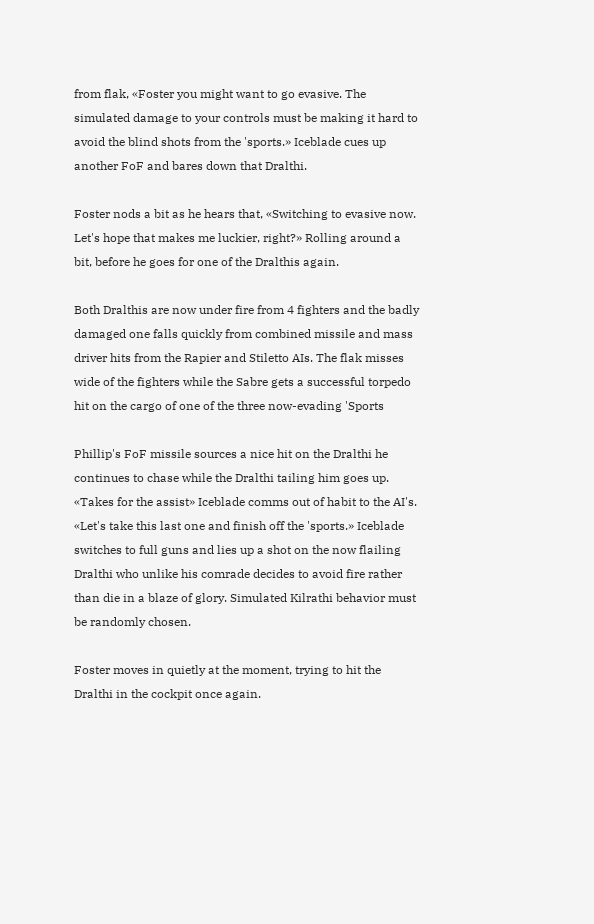from flak, «Foster you might want to go evasive. The simulated damage to your controls must be making it hard to avoid the blind shots from the 'sports.» Iceblade cues up another FoF and bares down that Dralthi.

Foster nods a bit as he hears that, «Switching to evasive now. Let's hope that makes me luckier, right?» Rolling around a bit, before he goes for one of the Dralthis again.

Both Dralthis are now under fire from 4 fighters and the badly damaged one falls quickly from combined missile and mass driver hits from the Rapier and Stiletto AIs. The flak misses wide of the fighters while the Sabre gets a successful torpedo hit on the cargo of one of the three now-evading 'Sports

Phillip's FoF missile sources a nice hit on the Dralthi he continues to chase while the Dralthi tailing him goes up. «Takes for the assist» Iceblade comms out of habit to the AI's. «Let's take this last one and finish off the 'sports.» Iceblade switches to full guns and lies up a shot on the now flailing Dralthi who unlike his comrade decides to avoid fire rather than die in a blaze of glory. Simulated Kilrathi behavior must be randomly chosen.

Foster moves in quietly at the moment, trying to hit the Dralthi in the cockpit once again.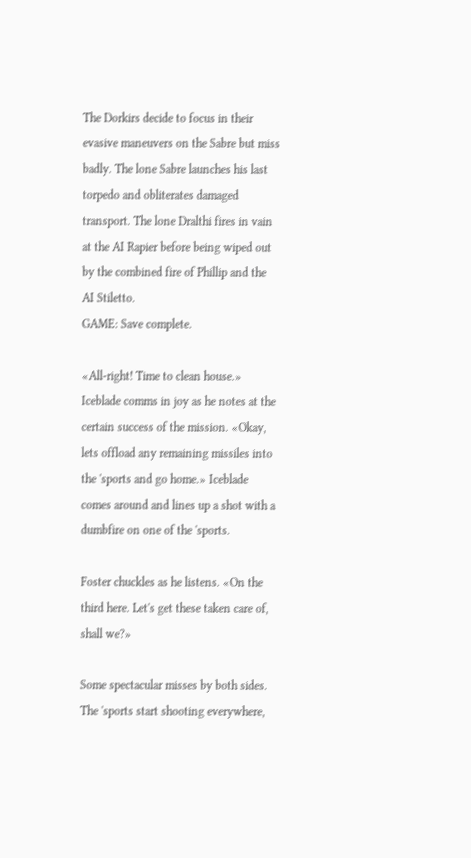The Dorkirs decide to focus in their evasive maneuvers on the Sabre but miss badly. The lone Sabre launches his last torpedo and obliterates damaged transport. The lone Dralthi fires in vain at the AI Rapier before being wiped out by the combined fire of Phillip and the AI Stiletto.
GAME: Save complete.

«All-right! Time to clean house.» Iceblade comms in joy as he notes at the certain success of the mission. «Okay, lets offload any remaining missiles into the 'sports and go home.» Iceblade comes around and lines up a shot with a dumbfire on one of the 'sports.

Foster chuckles as he listens. «On the third here. Let's get these taken care of, shall we?»

Some spectacular misses by both sides. The 'sports start shooting everywhere,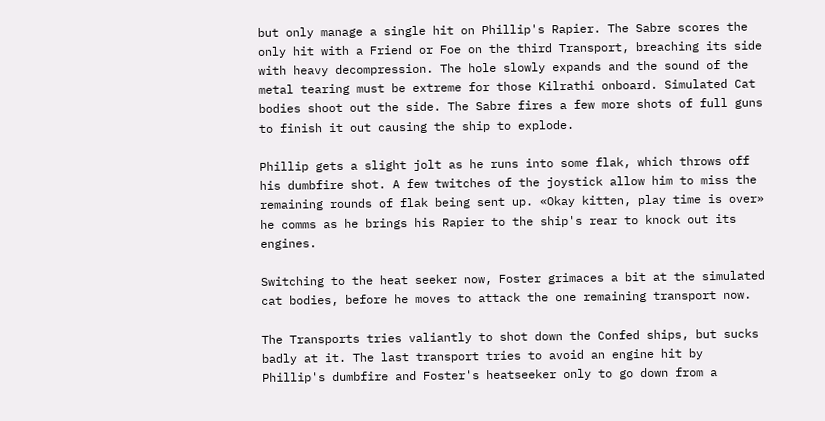but only manage a single hit on Phillip's Rapier. The Sabre scores the only hit with a Friend or Foe on the third Transport, breaching its side with heavy decompression. The hole slowly expands and the sound of the metal tearing must be extreme for those Kilrathi onboard. Simulated Cat bodies shoot out the side. The Sabre fires a few more shots of full guns to finish it out causing the ship to explode.

Phillip gets a slight jolt as he runs into some flak, which throws off his dumbfire shot. A few twitches of the joystick allow him to miss the remaining rounds of flak being sent up. «Okay kitten, play time is over» he comms as he brings his Rapier to the ship's rear to knock out its engines.

Switching to the heat seeker now, Foster grimaces a bit at the simulated cat bodies, before he moves to attack the one remaining transport now.

The Transports tries valiantly to shot down the Confed ships, but sucks badly at it. The last transport tries to avoid an engine hit by Phillip's dumbfire and Foster's heatseeker only to go down from a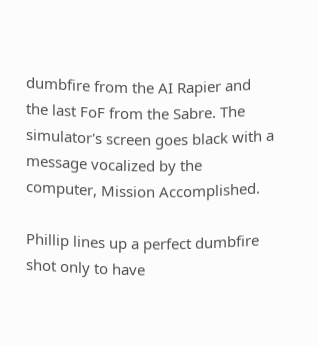dumbfire from the AI Rapier and the last FoF from the Sabre. The simulator's screen goes black with a message vocalized by the computer, Mission Accomplished.

Phillip lines up a perfect dumbfire shot only to have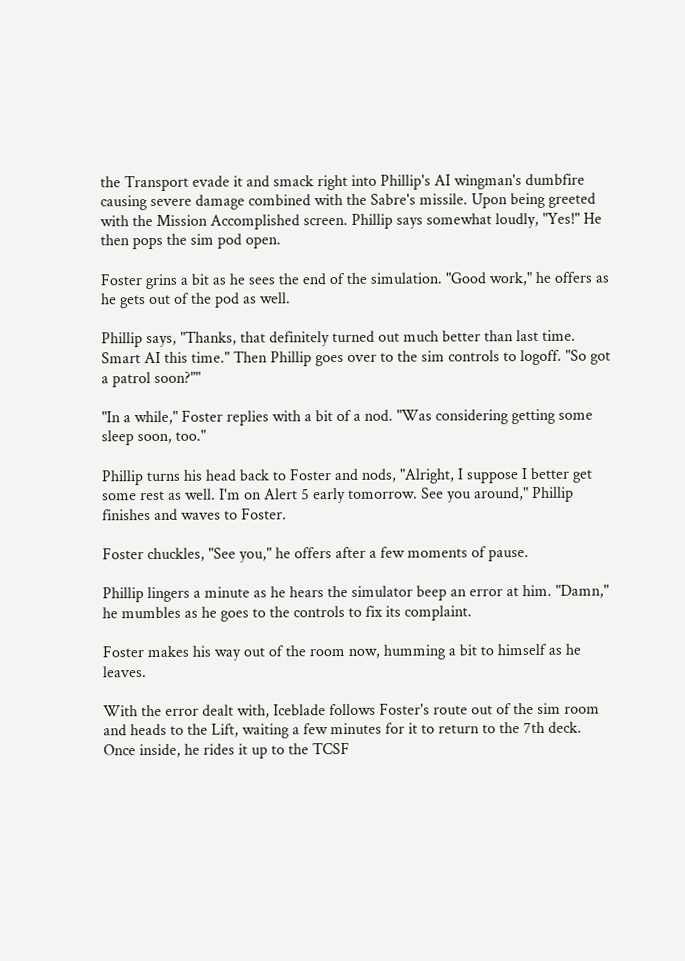the Transport evade it and smack right into Phillip's AI wingman's dumbfire causing severe damage combined with the Sabre's missile. Upon being greeted with the Mission Accomplished screen. Phillip says somewhat loudly, "Yes!" He then pops the sim pod open.

Foster grins a bit as he sees the end of the simulation. "Good work," he offers as he gets out of the pod as well.

Phillip says, "Thanks, that definitely turned out much better than last time. Smart AI this time." Then Phillip goes over to the sim controls to logoff. "So got a patrol soon?""

"In a while," Foster replies with a bit of a nod. "Was considering getting some sleep soon, too."

Phillip turns his head back to Foster and nods, "Alright, I suppose I better get some rest as well. I'm on Alert 5 early tomorrow. See you around," Phillip finishes and waves to Foster.

Foster chuckles, "See you," he offers after a few moments of pause.

Phillip lingers a minute as he hears the simulator beep an error at him. "Damn," he mumbles as he goes to the controls to fix its complaint.

Foster makes his way out of the room now, humming a bit to himself as he leaves.

With the error dealt with, Iceblade follows Foster's route out of the sim room and heads to the Lift, waiting a few minutes for it to return to the 7th deck. Once inside, he rides it up to the TCSF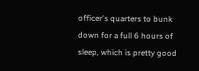officer's quarters to bunk down for a full 6 hours of sleep, which is pretty good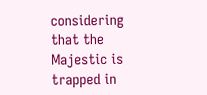considering that the Majestic is trapped in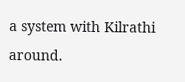a system with Kilrathi around.